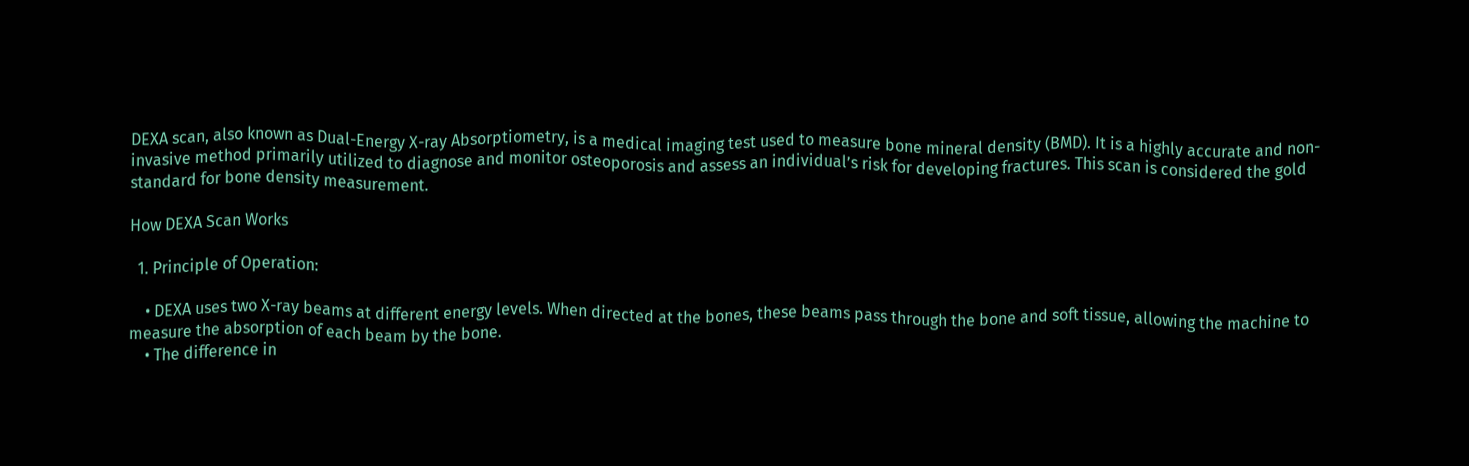DEXA scan, also known as Dual-Energy X-ray Absorptiometry, is a medical imaging test used to measure bone mineral density (BMD). It is a highly accurate and non-invasive method primarily utilized to diagnose and monitor osteoporosis and assess an individual’s risk for developing fractures. This scan is considered the gold standard for bone density measurement.

How DEXA Scan Works

  1. Principle of Operation:

    • DEXA uses two X-ray beams at different energy levels. When directed at the bones, these beams pass through the bone and soft tissue, allowing the machine to measure the absorption of each beam by the bone.
    • The difference in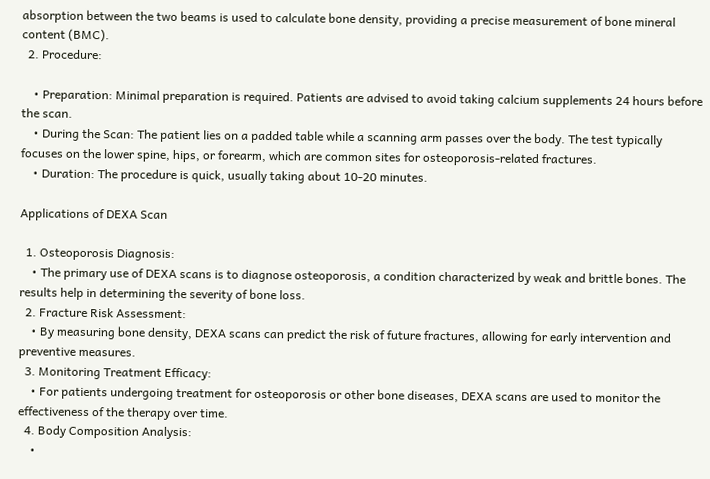absorption between the two beams is used to calculate bone density, providing a precise measurement of bone mineral content (BMC).
  2. Procedure:

    • Preparation: Minimal preparation is required. Patients are advised to avoid taking calcium supplements 24 hours before the scan.
    • During the Scan: The patient lies on a padded table while a scanning arm passes over the body. The test typically focuses on the lower spine, hips, or forearm, which are common sites for osteoporosis-related fractures.
    • Duration: The procedure is quick, usually taking about 10-20 minutes.

Applications of DEXA Scan

  1. Osteoporosis Diagnosis:
    • The primary use of DEXA scans is to diagnose osteoporosis, a condition characterized by weak and brittle bones. The results help in determining the severity of bone loss.
  2. Fracture Risk Assessment:
    • By measuring bone density, DEXA scans can predict the risk of future fractures, allowing for early intervention and preventive measures.
  3. Monitoring Treatment Efficacy:
    • For patients undergoing treatment for osteoporosis or other bone diseases, DEXA scans are used to monitor the effectiveness of the therapy over time.
  4. Body Composition Analysis:
    •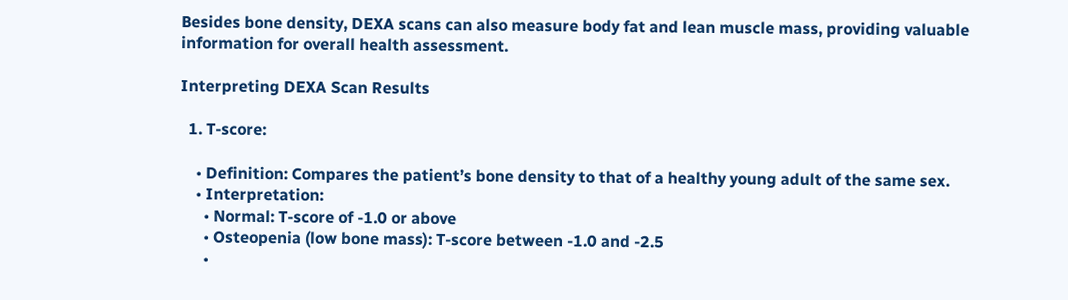Besides bone density, DEXA scans can also measure body fat and lean muscle mass, providing valuable information for overall health assessment.

Interpreting DEXA Scan Results

  1. T-score:

    • Definition: Compares the patient’s bone density to that of a healthy young adult of the same sex.
    • Interpretation:
      • Normal: T-score of -1.0 or above
      • Osteopenia (low bone mass): T-score between -1.0 and -2.5
      •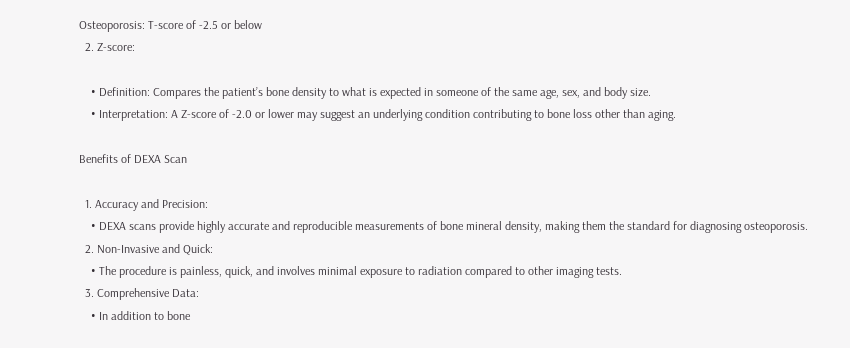Osteoporosis: T-score of -2.5 or below
  2. Z-score:

    • Definition: Compares the patient’s bone density to what is expected in someone of the same age, sex, and body size.
    • Interpretation: A Z-score of -2.0 or lower may suggest an underlying condition contributing to bone loss other than aging.

Benefits of DEXA Scan

  1. Accuracy and Precision:
    • DEXA scans provide highly accurate and reproducible measurements of bone mineral density, making them the standard for diagnosing osteoporosis.
  2. Non-Invasive and Quick:
    • The procedure is painless, quick, and involves minimal exposure to radiation compared to other imaging tests.
  3. Comprehensive Data:
    • In addition to bone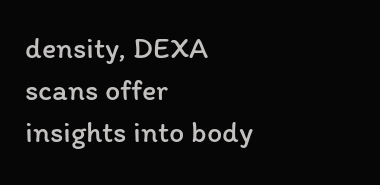density, DEXA scans offer insights into body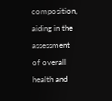composition, aiding in the assessment of overall health and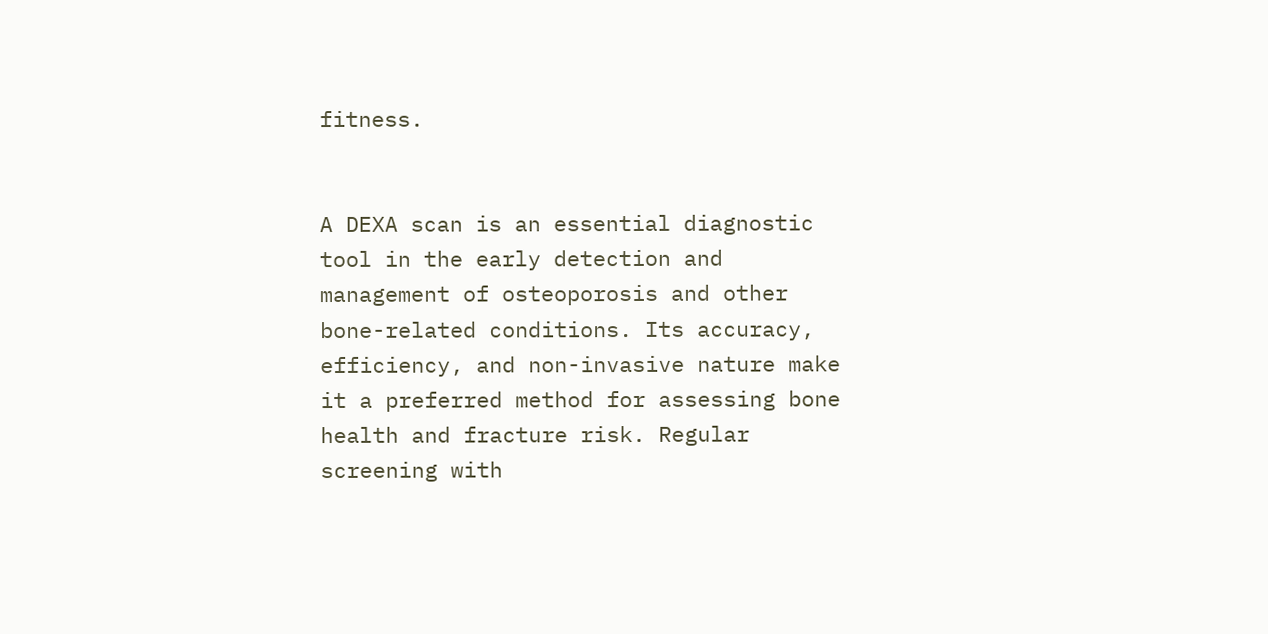fitness.


A DEXA scan is an essential diagnostic tool in the early detection and management of osteoporosis and other bone-related conditions. Its accuracy, efficiency, and non-invasive nature make it a preferred method for assessing bone health and fracture risk. Regular screening with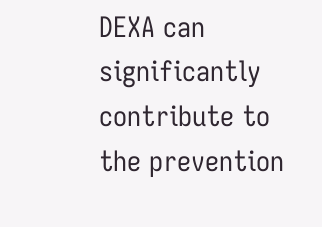DEXA can significantly contribute to the prevention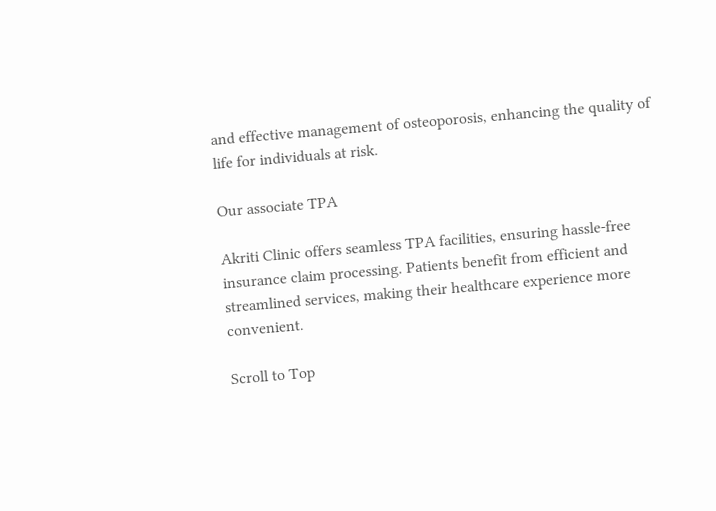and effective management of osteoporosis, enhancing the quality of life for individuals at risk.

Our associate TPA

Akriti Clinic offers seamless TPA facilities, ensuring hassle-free insurance claim processing. Patients benefit from efficient and streamlined services, making their healthcare experience more convenient.

Scroll to Top